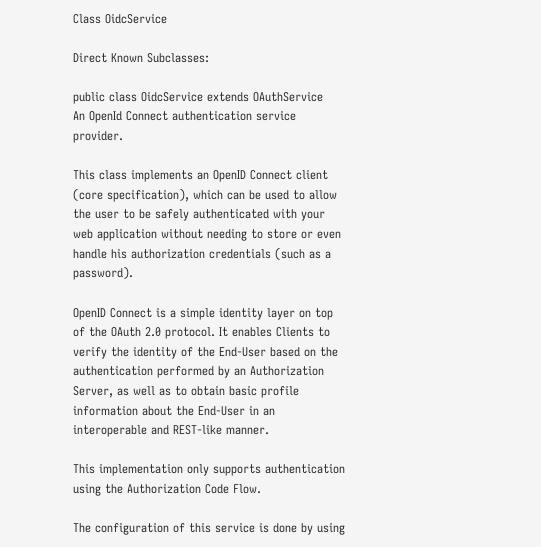Class OidcService

Direct Known Subclasses:

public class OidcService extends OAuthService
An OpenId Connect authentication service provider.

This class implements an OpenID Connect client (core specification), which can be used to allow the user to be safely authenticated with your web application without needing to store or even handle his authorization credentials (such as a password).

OpenID Connect is a simple identity layer on top of the OAuth 2.0 protocol. It enables Clients to verify the identity of the End-User based on the authentication performed by an Authorization Server, as well as to obtain basic profile information about the End-User in an interoperable and REST-like manner.

This implementation only supports authentication using the Authorization Code Flow.

The configuration of this service is done by using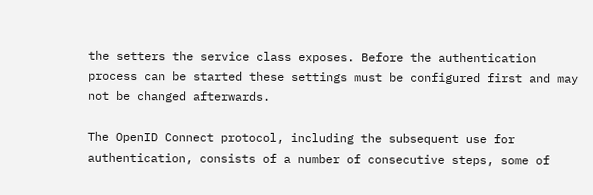the setters the service class exposes. Before the authentication process can be started these settings must be configured first and may not be changed afterwards.

The OpenID Connect protocol, including the subsequent use for authentication, consists of a number of consecutive steps, some of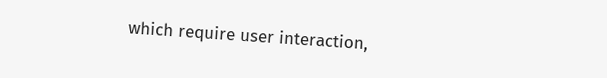which require user interaction,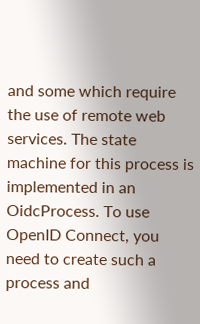and some which require the use of remote web services. The state machine for this process is implemented in an OidcProcess. To use OpenID Connect, you need to create such a process and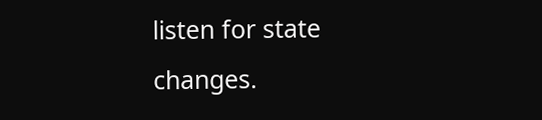listen for state changes.